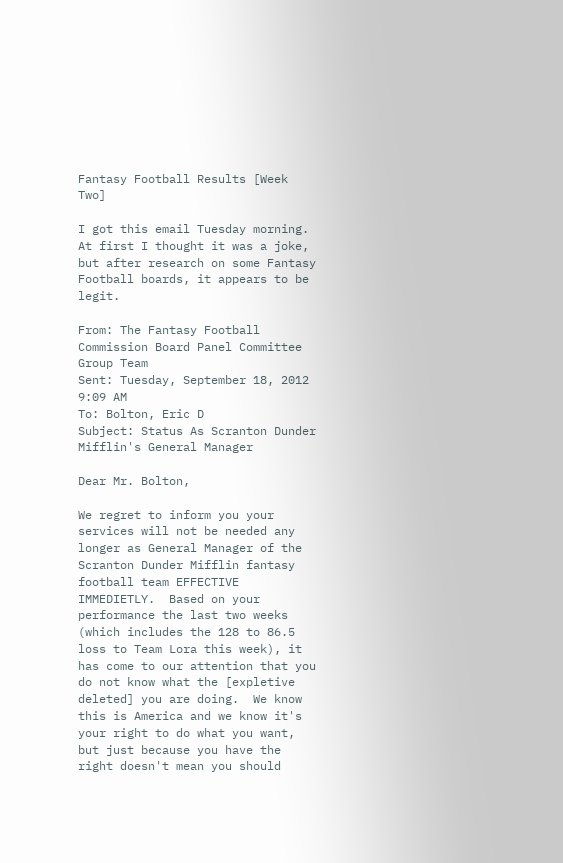Fantasy Football Results [Week Two]

I got this email Tuesday morning.  At first I thought it was a joke, but after research on some Fantasy Football boards, it appears to be legit.

From: The Fantasy Football Commission Board Panel Committee Group Team
Sent: Tuesday, September 18, 2012 9:09 AM
To: Bolton, Eric D
Subject: Status As Scranton Dunder Mifflin's General Manager

Dear Mr. Bolton,

We regret to inform you your services will not be needed any longer as General Manager of the Scranton Dunder Mifflin fantasy football team EFFECTIVE IMMEDIETLY.  Based on your performance the last two weeks (which includes the 128 to 86.5 loss to Team Lora this week), it has come to our attention that you do not know what the [expletive deleted] you are doing.  We know this is America and we know it's your right to do what you want, but just because you have the right doesn't mean you should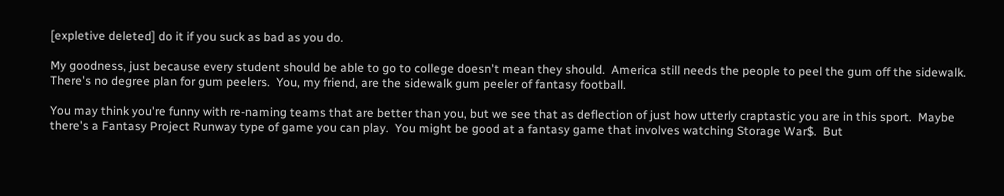[expletive deleted] do it if you suck as bad as you do.

My goodness, just because every student should be able to go to college doesn't mean they should.  America still needs the people to peel the gum off the sidewalk.  There's no degree plan for gum peelers.  You, my friend, are the sidewalk gum peeler of fantasy football.

You may think you're funny with re-naming teams that are better than you, but we see that as deflection of just how utterly craptastic you are in this sport.  Maybe there's a Fantasy Project Runway type of game you can play.  You might be good at a fantasy game that involves watching Storage War$.  But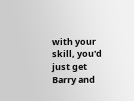with your skill, you'd just get Barry and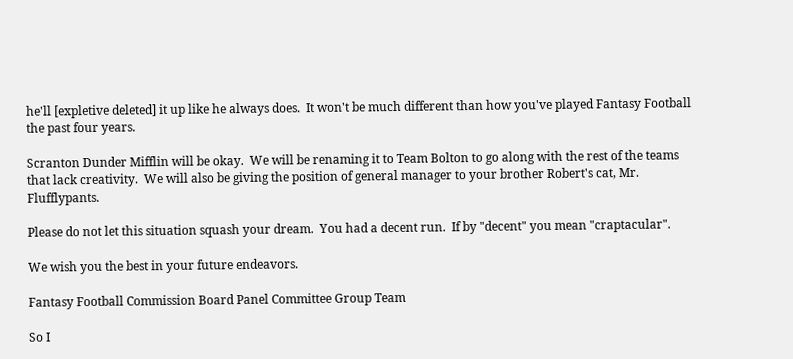he'll [expletive deleted] it up like he always does.  It won't be much different than how you've played Fantasy Football the past four years.

Scranton Dunder Mifflin will be okay.  We will be renaming it to Team Bolton to go along with the rest of the teams that lack creativity.  We will also be giving the position of general manager to your brother Robert's cat, Mr. Flufflypants.

Please do not let this situation squash your dream.  You had a decent run.  If by "decent" you mean "craptacular".

We wish you the best in your future endeavors.

Fantasy Football Commission Board Panel Committee Group Team

So I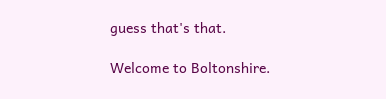guess that's that.

Welcome to Boltonshire.